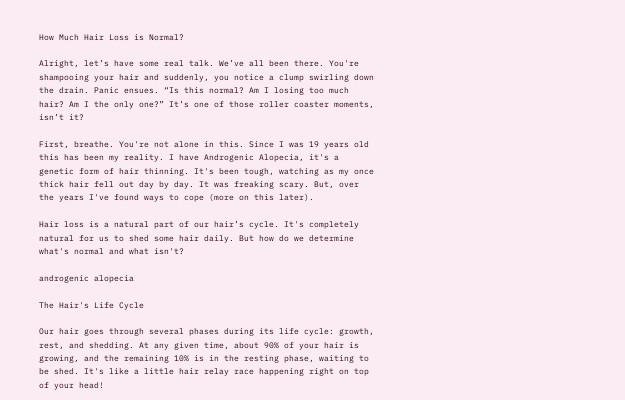How Much Hair Loss is Normal?

Alright, let’s have some real talk. We’ve all been there. You're shampooing your hair and suddenly, you notice a clump swirling down the drain. Panic ensues. “Is this normal? Am I losing too much hair? Am I the only one?” It’s one of those roller coaster moments, isn’t it?

First, breathe. You're not alone in this. Since I was 19 years old this has been my reality. I have Androgenic Alopecia, it's a genetic form of hair thinning. It's been tough, watching as my once thick hair fell out day by day. It was freaking scary. But, over the years I've found ways to cope (more on this later).

Hair loss is a natural part of our hair’s cycle. It's completely natural for us to shed some hair daily. But how do we determine what's normal and what isn't?

androgenic alopecia

The Hair's Life Cycle

Our hair goes through several phases during its life cycle: growth, rest, and shedding. At any given time, about 90% of your hair is growing, and the remaining 10% is in the resting phase, waiting to be shed. It's like a little hair relay race happening right on top of your head!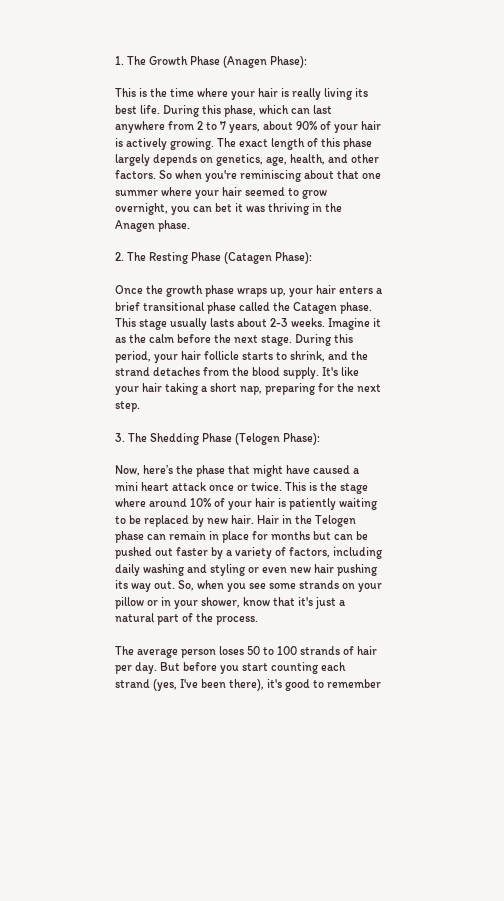1. The Growth Phase (Anagen Phase):

This is the time where your hair is really living its best life. During this phase, which can last anywhere from 2 to 7 years, about 90% of your hair is actively growing. The exact length of this phase largely depends on genetics, age, health, and other factors. So when you're reminiscing about that one summer where your hair seemed to grow overnight, you can bet it was thriving in the Anagen phase.

2. The Resting Phase (Catagen Phase):

Once the growth phase wraps up, your hair enters a brief transitional phase called the Catagen phase. This stage usually lasts about 2-3 weeks. Imagine it as the calm before the next stage. During this period, your hair follicle starts to shrink, and the strand detaches from the blood supply. It's like your hair taking a short nap, preparing for the next step.

3. The Shedding Phase (Telogen Phase):

Now, here’s the phase that might have caused a mini heart attack once or twice. This is the stage where around 10% of your hair is patiently waiting to be replaced by new hair. Hair in the Telogen phase can remain in place for months but can be pushed out faster by a variety of factors, including daily washing and styling or even new hair pushing its way out. So, when you see some strands on your pillow or in your shower, know that it's just a natural part of the process.

The average person loses 50 to 100 strands of hair per day. But before you start counting each strand (yes, I've been there), it's good to remember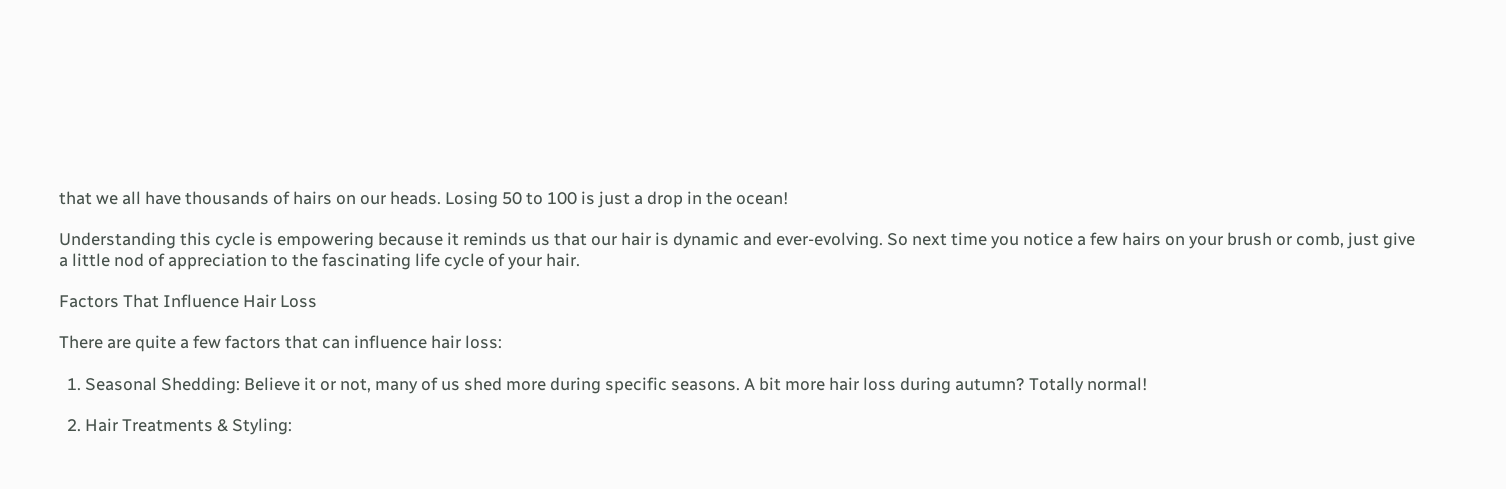that we all have thousands of hairs on our heads. Losing 50 to 100 is just a drop in the ocean!

Understanding this cycle is empowering because it reminds us that our hair is dynamic and ever-evolving. So next time you notice a few hairs on your brush or comb, just give a little nod of appreciation to the fascinating life cycle of your hair.

Factors That Influence Hair Loss

There are quite a few factors that can influence hair loss:

  1. Seasonal Shedding: Believe it or not, many of us shed more during specific seasons. A bit more hair loss during autumn? Totally normal!

  2. Hair Treatments & Styling: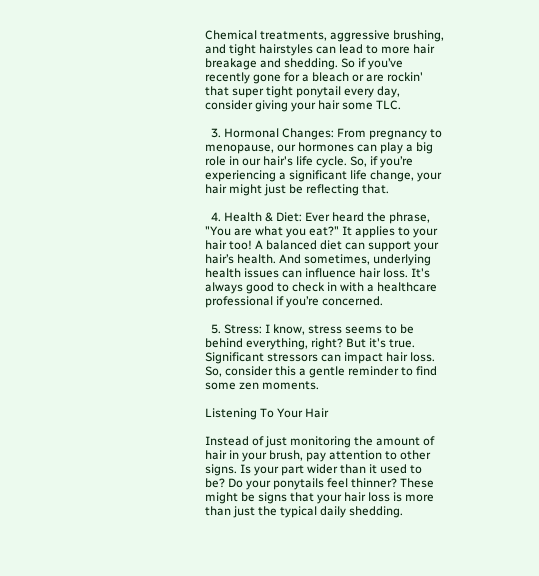Chemical treatments, aggressive brushing, and tight hairstyles can lead to more hair breakage and shedding. So if you’ve recently gone for a bleach or are rockin' that super tight ponytail every day, consider giving your hair some TLC.

  3. Hormonal Changes: From pregnancy to menopause, our hormones can play a big role in our hair's life cycle. So, if you’re experiencing a significant life change, your hair might just be reflecting that.

  4. Health & Diet: Ever heard the phrase, "You are what you eat?" It applies to your hair too! A balanced diet can support your hair’s health. And sometimes, underlying health issues can influence hair loss. It's always good to check in with a healthcare professional if you’re concerned.

  5. Stress: I know, stress seems to be behind everything, right? But it's true. Significant stressors can impact hair loss. So, consider this a gentle reminder to find some zen moments.

Listening To Your Hair

Instead of just monitoring the amount of hair in your brush, pay attention to other signs. Is your part wider than it used to be? Do your ponytails feel thinner? These might be signs that your hair loss is more than just the typical daily shedding.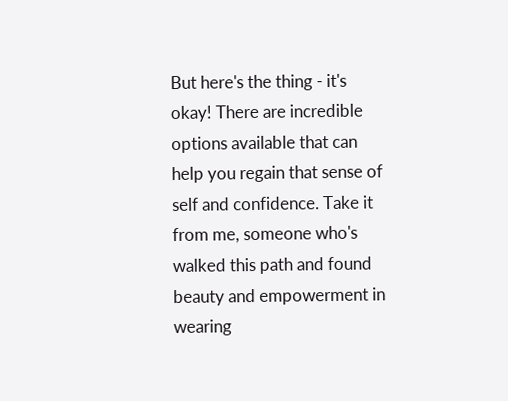But here's the thing - it's okay! There are incredible options available that can help you regain that sense of self and confidence. Take it from me, someone who's walked this path and found beauty and empowerment in wearing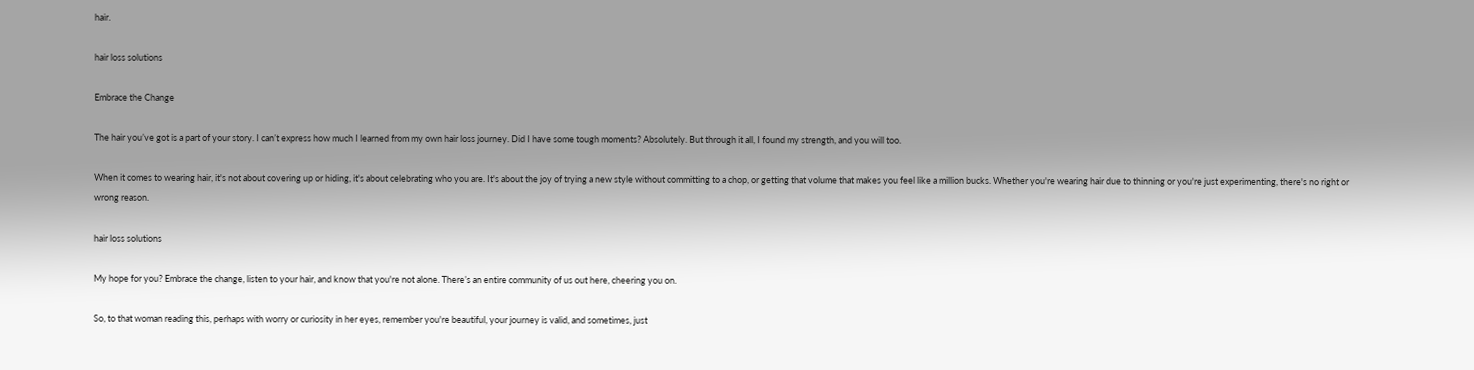hair.

hair loss solutions

Embrace the Change

The hair you’ve got is a part of your story. I can’t express how much I learned from my own hair loss journey. Did I have some tough moments? Absolutely. But through it all, I found my strength, and you will too.

When it comes to wearing hair, it's not about covering up or hiding, it's about celebrating who you are. It's about the joy of trying a new style without committing to a chop, or getting that volume that makes you feel like a million bucks. Whether you're wearing hair due to thinning or you're just experimenting, there's no right or wrong reason.

hair loss solutions

My hope for you? Embrace the change, listen to your hair, and know that you're not alone. There’s an entire community of us out here, cheering you on.

So, to that woman reading this, perhaps with worry or curiosity in her eyes, remember you're beautiful, your journey is valid, and sometimes, just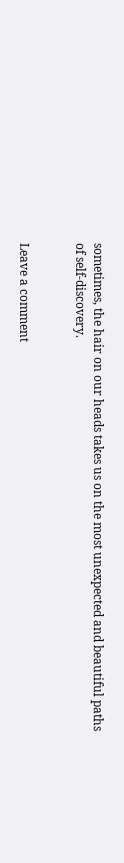sometimes, the hair on our heads takes us on the most unexpected and beautiful paths of self-discovery.


Leave a comment